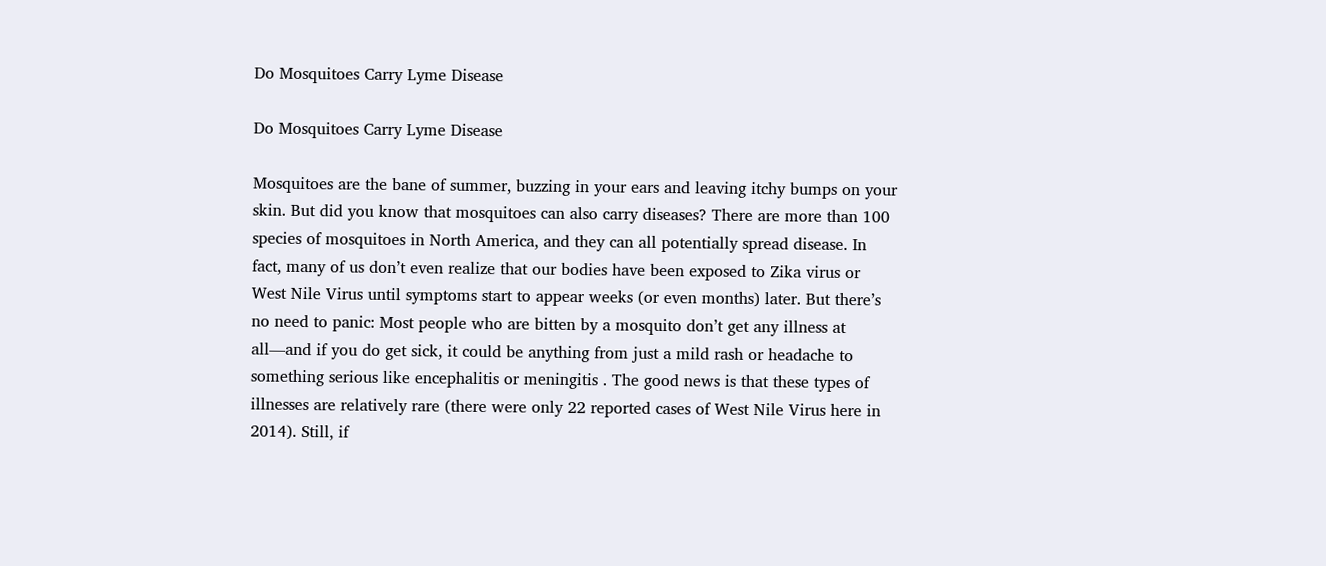Do Mosquitoes Carry Lyme Disease

Do Mosquitoes Carry Lyme Disease

Mosquitoes are the bane of summer, buzzing in your ears and leaving itchy bumps on your skin. But did you know that mosquitoes can also carry diseases? There are more than 100 species of mosquitoes in North America, and they can all potentially spread disease. In fact, many of us don’t even realize that our bodies have been exposed to Zika virus or West Nile Virus until symptoms start to appear weeks (or even months) later. But there’s no need to panic: Most people who are bitten by a mosquito don’t get any illness at all—and if you do get sick, it could be anything from just a mild rash or headache to something serious like encephalitis or meningitis . The good news is that these types of illnesses are relatively rare (there were only 22 reported cases of West Nile Virus here in 2014). Still, if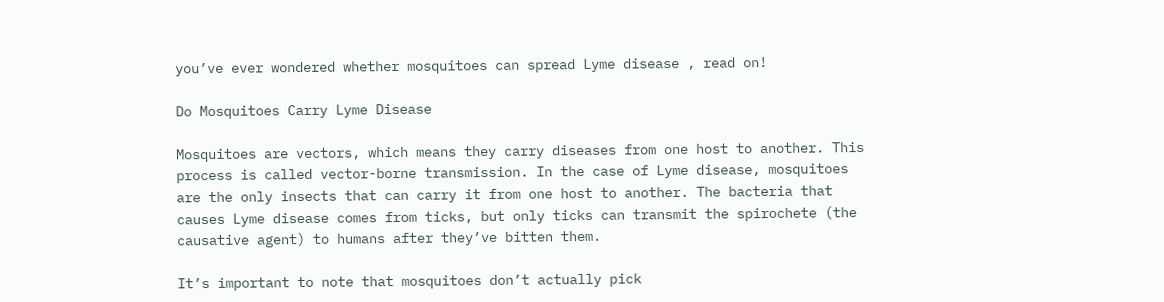you’ve ever wondered whether mosquitoes can spread Lyme disease , read on!

Do Mosquitoes Carry Lyme Disease

Mosquitoes are vectors, which means they carry diseases from one host to another. This process is called vector-borne transmission. In the case of Lyme disease, mosquitoes are the only insects that can carry it from one host to another. The bacteria that causes Lyme disease comes from ticks, but only ticks can transmit the spirochete (the causative agent) to humans after they’ve bitten them.

It’s important to note that mosquitoes don’t actually pick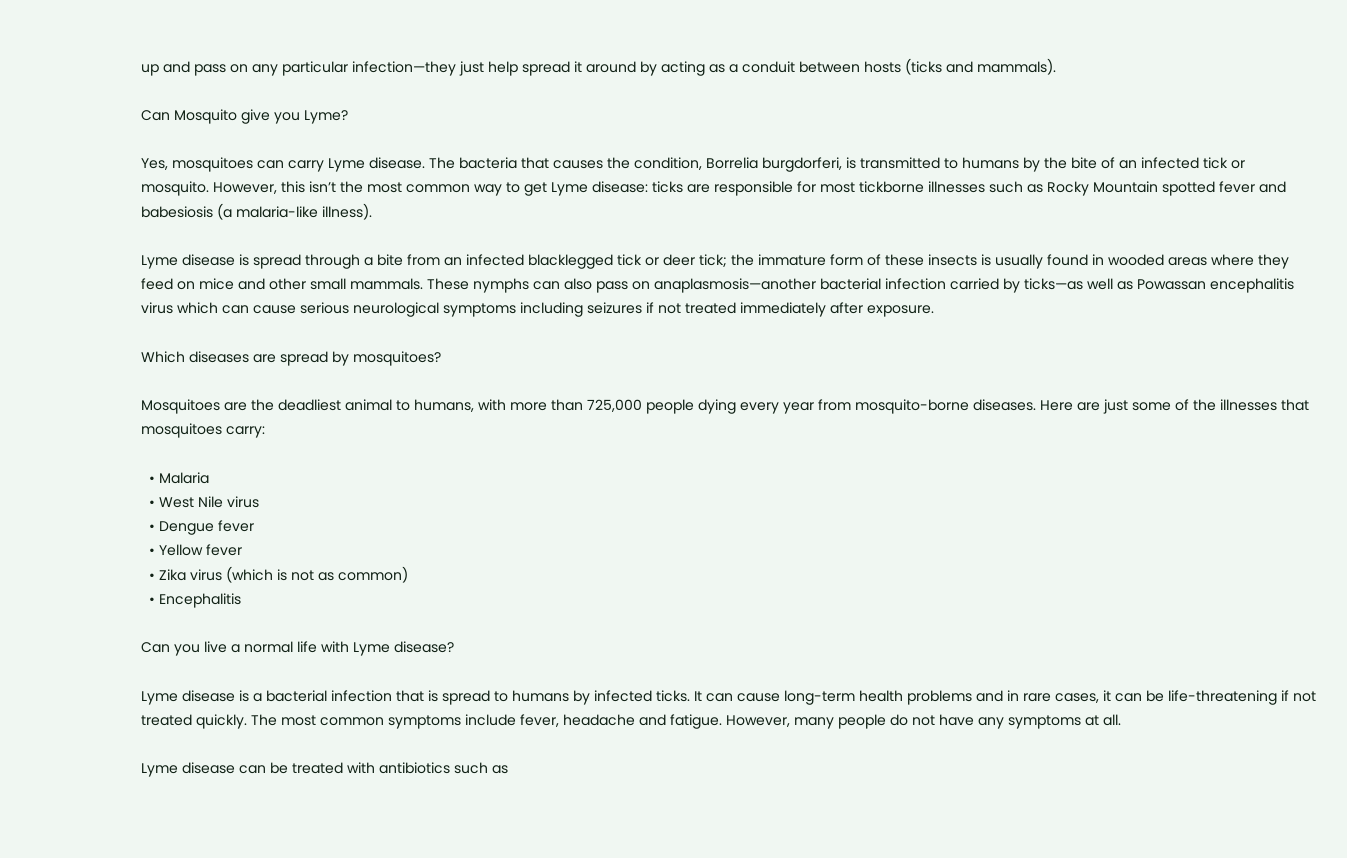up and pass on any particular infection—they just help spread it around by acting as a conduit between hosts (ticks and mammals).

Can Mosquito give you Lyme?

Yes, mosquitoes can carry Lyme disease. The bacteria that causes the condition, Borrelia burgdorferi, is transmitted to humans by the bite of an infected tick or mosquito. However, this isn’t the most common way to get Lyme disease: ticks are responsible for most tickborne illnesses such as Rocky Mountain spotted fever and babesiosis (a malaria-like illness).

Lyme disease is spread through a bite from an infected blacklegged tick or deer tick; the immature form of these insects is usually found in wooded areas where they feed on mice and other small mammals. These nymphs can also pass on anaplasmosis—another bacterial infection carried by ticks—as well as Powassan encephalitis virus which can cause serious neurological symptoms including seizures if not treated immediately after exposure.

Which diseases are spread by mosquitoes?

Mosquitoes are the deadliest animal to humans, with more than 725,000 people dying every year from mosquito-borne diseases. Here are just some of the illnesses that mosquitoes carry:

  • Malaria
  • West Nile virus
  • Dengue fever
  • Yellow fever
  • Zika virus (which is not as common)
  • Encephalitis

Can you live a normal life with Lyme disease?

Lyme disease is a bacterial infection that is spread to humans by infected ticks. It can cause long-term health problems and in rare cases, it can be life-threatening if not treated quickly. The most common symptoms include fever, headache and fatigue. However, many people do not have any symptoms at all.

Lyme disease can be treated with antibiotics such as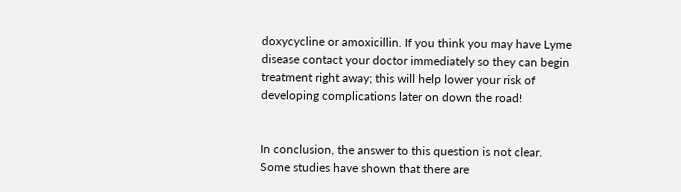doxycycline or amoxicillin. If you think you may have Lyme disease contact your doctor immediately so they can begin treatment right away; this will help lower your risk of developing complications later on down the road!


In conclusion, the answer to this question is not clear. Some studies have shown that there are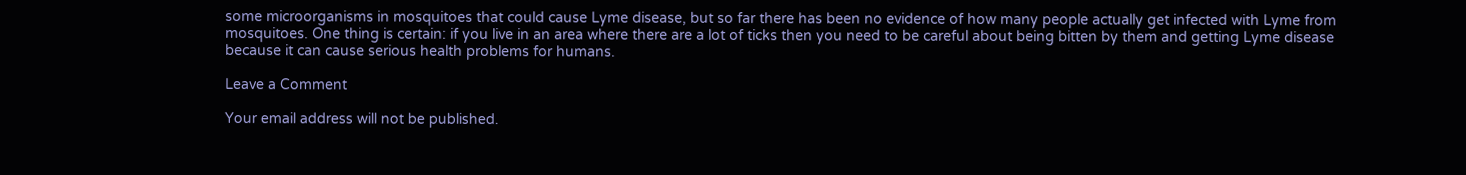some microorganisms in mosquitoes that could cause Lyme disease, but so far there has been no evidence of how many people actually get infected with Lyme from mosquitoes. One thing is certain: if you live in an area where there are a lot of ticks then you need to be careful about being bitten by them and getting Lyme disease because it can cause serious health problems for humans.

Leave a Comment

Your email address will not be published.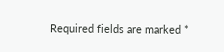Required fields are marked *